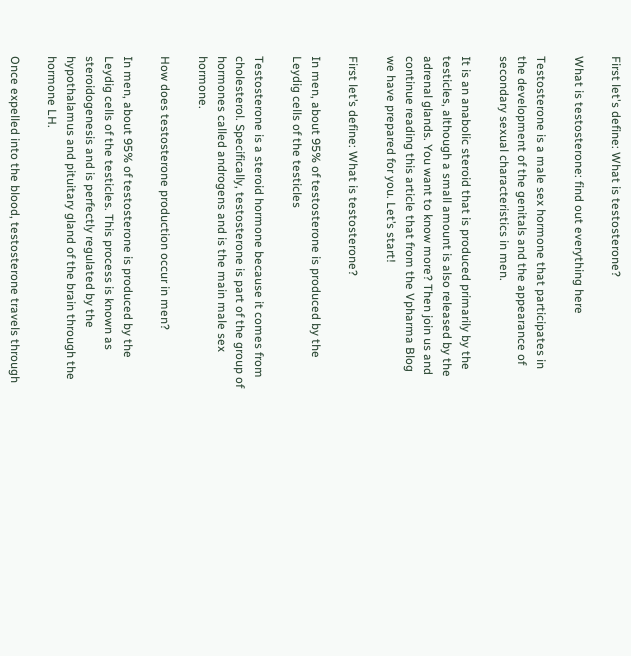First let's define: What is testosterone?

What is testosterone: find out everything here

Testosterone is a male sex hormone that participates in the development of the genitals and the appearance of secondary sexual characteristics in men.

It is an anabolic steroid that is produced primarily by the testicles, although a small amount is also released by the adrenal glands. You want to know more? Then join us and continue reading this article that from the Vpharma Blog we have prepared for you. Let’s start!

First let’s define: What is testosterone?

In men, about 95% of testosterone is produced by the Leydig cells of the testicles

Testosterone is a steroid hormone because it comes from cholesterol. Specifically, testosterone is part of the group of hormones called androgens and is the main male sex hormone.

How does testosterone production occur in men?

In men, about 95% of testosterone is produced by the Leydig cells of the testicles. This process is known as steroidogenesis and is perfectly regulated by the hypothalamus and pituitary gland of the brain through the hormone LH.

Once expelled into the blood, testosterone travels through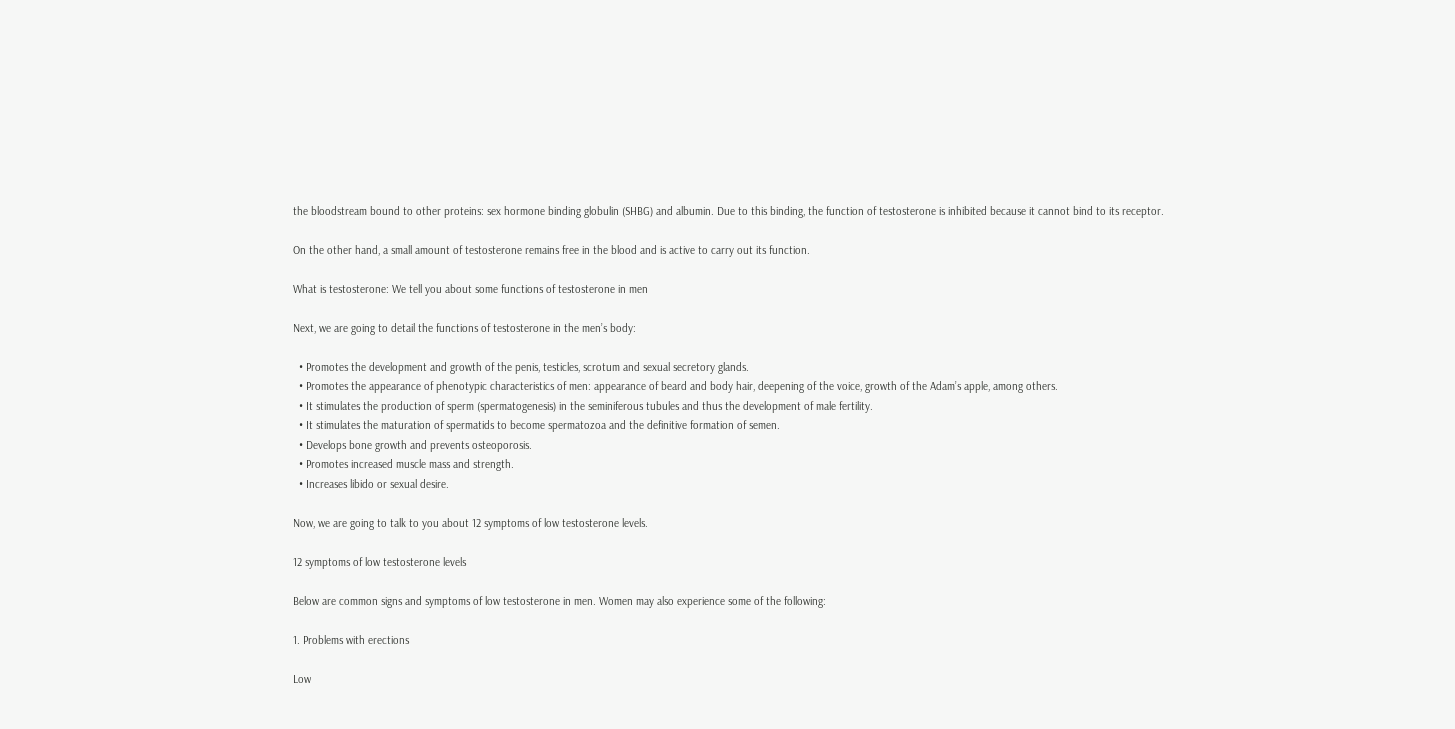the bloodstream bound to other proteins: sex hormone binding globulin (SHBG) and albumin. Due to this binding, the function of testosterone is inhibited because it cannot bind to its receptor.

On the other hand, a small amount of testosterone remains free in the blood and is active to carry out its function.

What is testosterone: We tell you about some functions of testosterone in men

Next, we are going to detail the functions of testosterone in the men’s body:

  • Promotes the development and growth of the penis, testicles, scrotum and sexual secretory glands.
  • Promotes the appearance of phenotypic characteristics of men: appearance of beard and body hair, deepening of the voice, growth of the Adam’s apple, among others.
  • It stimulates the production of sperm (spermatogenesis) in the seminiferous tubules and thus the development of male fertility.
  • It stimulates the maturation of spermatids to become spermatozoa and the definitive formation of semen.
  • Develops bone growth and prevents osteoporosis.
  • Promotes increased muscle mass and strength.
  • Increases libido or sexual desire.

Now, we are going to talk to you about 12 symptoms of low testosterone levels.

12 symptoms of low testosterone levels

Below are common signs and symptoms of low testosterone in men. Women may also experience some of the following:

1. Problems with erections

Low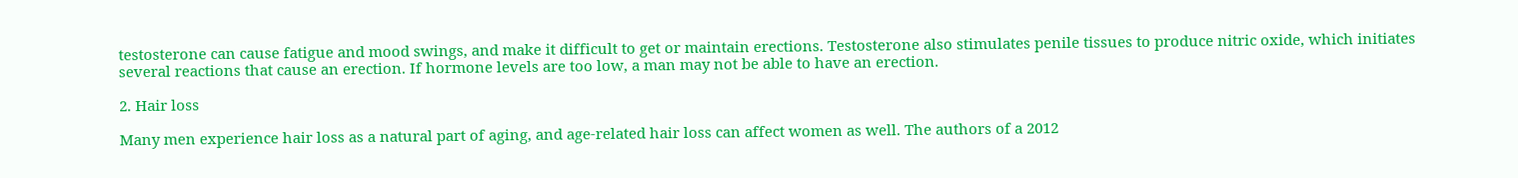testosterone can cause fatigue and mood swings, and make it difficult to get or maintain erections. Testosterone also stimulates penile tissues to produce nitric oxide, which initiates several reactions that cause an erection. If hormone levels are too low, a man may not be able to have an erection.

2. Hair loss

Many men experience hair loss as a natural part of aging, and age-related hair loss can affect women as well. The authors of a 2012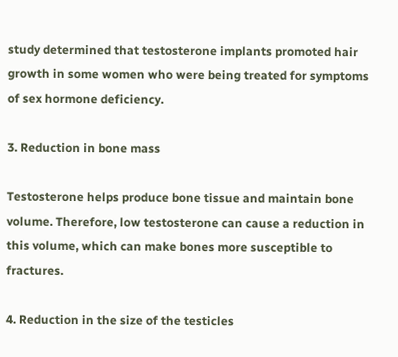study determined that testosterone implants promoted hair growth in some women who were being treated for symptoms of sex hormone deficiency.

3. Reduction in bone mass

Testosterone helps produce bone tissue and maintain bone volume. Therefore, low testosterone can cause a reduction in this volume, which can make bones more susceptible to fractures.

4. Reduction in the size of the testicles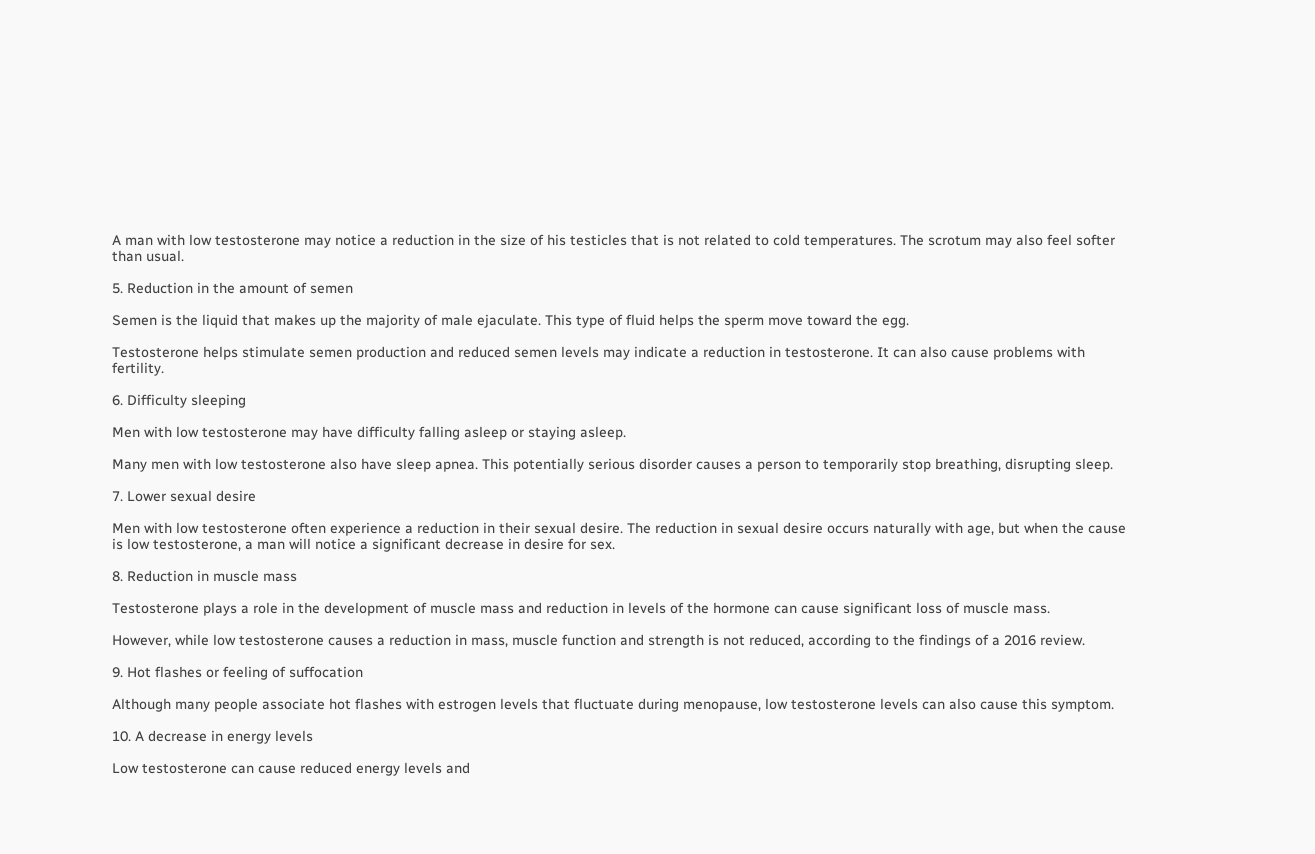A man with low testosterone may notice a reduction in the size of his testicles that is not related to cold temperatures. The scrotum may also feel softer than usual.

5. Reduction in the amount of semen

Semen is the liquid that makes up the majority of male ejaculate. This type of fluid helps the sperm move toward the egg.

Testosterone helps stimulate semen production and reduced semen levels may indicate a reduction in testosterone. It can also cause problems with fertility.

6. Difficulty sleeping

Men with low testosterone may have difficulty falling asleep or staying asleep.

Many men with low testosterone also have sleep apnea. This potentially serious disorder causes a person to temporarily stop breathing, disrupting sleep.

7. Lower sexual desire

Men with low testosterone often experience a reduction in their sexual desire. The reduction in sexual desire occurs naturally with age, but when the cause is low testosterone, a man will notice a significant decrease in desire for sex.

8. Reduction in muscle mass

Testosterone plays a role in the development of muscle mass and reduction in levels of the hormone can cause significant loss of muscle mass.

However, while low testosterone causes a reduction in mass, muscle function and strength is not reduced, according to the findings of a 2016 review.

9. Hot flashes or feeling of suffocation

Although many people associate hot flashes with estrogen levels that fluctuate during menopause, low testosterone levels can also cause this symptom.

10. A decrease in energy levels

Low testosterone can cause reduced energy levels and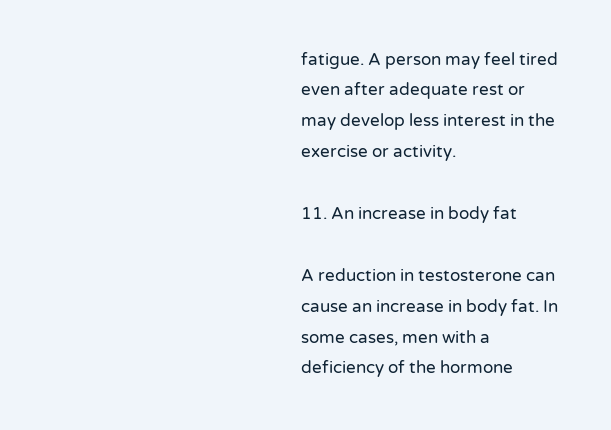fatigue. A person may feel tired even after adequate rest or may develop less interest in the exercise or activity.

11. An increase in body fat

A reduction in testosterone can cause an increase in body fat. In some cases, men with a deficiency of the hormone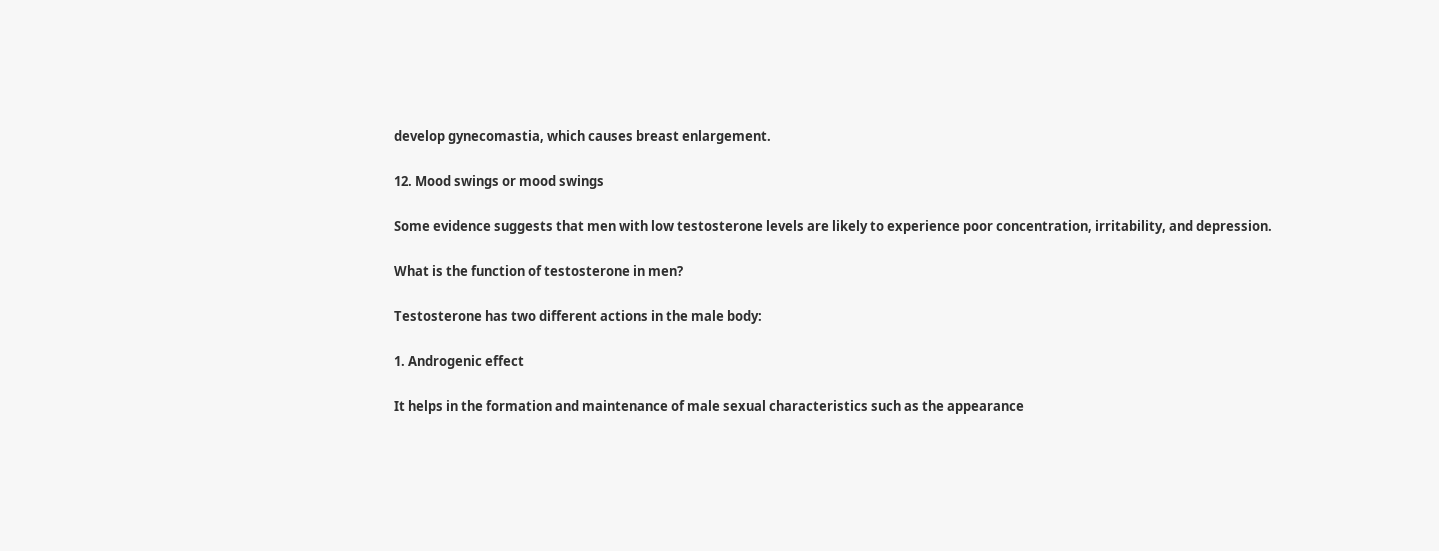develop gynecomastia, which causes breast enlargement.

12. Mood swings or mood swings

Some evidence suggests that men with low testosterone levels are likely to experience poor concentration, irritability, and depression.

What is the function of testosterone in men?

Testosterone has two different actions in the male body:

1. Androgenic effect

It helps in the formation and maintenance of male sexual characteristics such as the appearance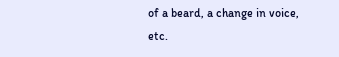of a beard, a change in voice, etc.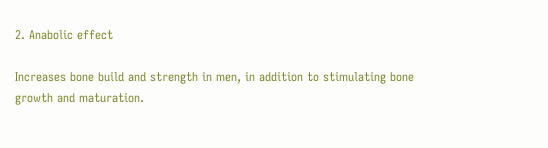2. Anabolic effect

Increases bone build and strength in men, in addition to stimulating bone growth and maturation.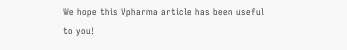We hope this Vpharma article has been useful to you!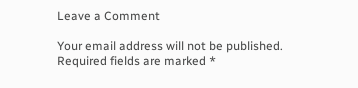Leave a Comment

Your email address will not be published. Required fields are marked *